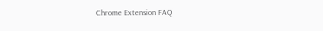Chrome Extension FAQ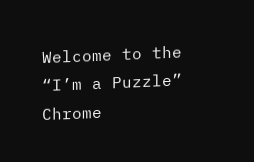Welcome to the “I’m a Puzzle” Chrome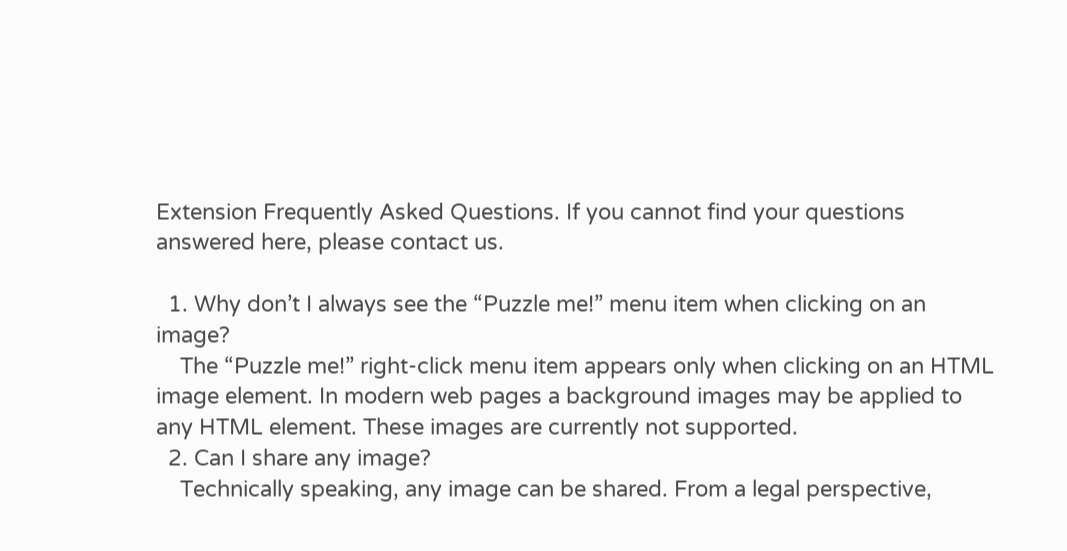Extension Frequently Asked Questions. If you cannot find your questions answered here, please contact us.

  1. Why don’t I always see the “Puzzle me!” menu item when clicking on an image?
    The “Puzzle me!” right-click menu item appears only when clicking on an HTML image element. In modern web pages a background images may be applied to any HTML element. These images are currently not supported.
  2. Can I share any image?
    Technically speaking, any image can be shared. From a legal perspective,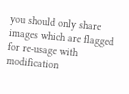you should only share images which are flagged for re-usage with modification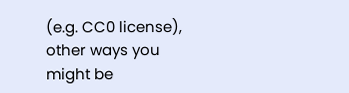(e.g. CC0 license), other ways you might be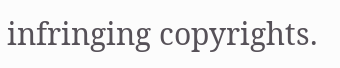infringing copyrights.